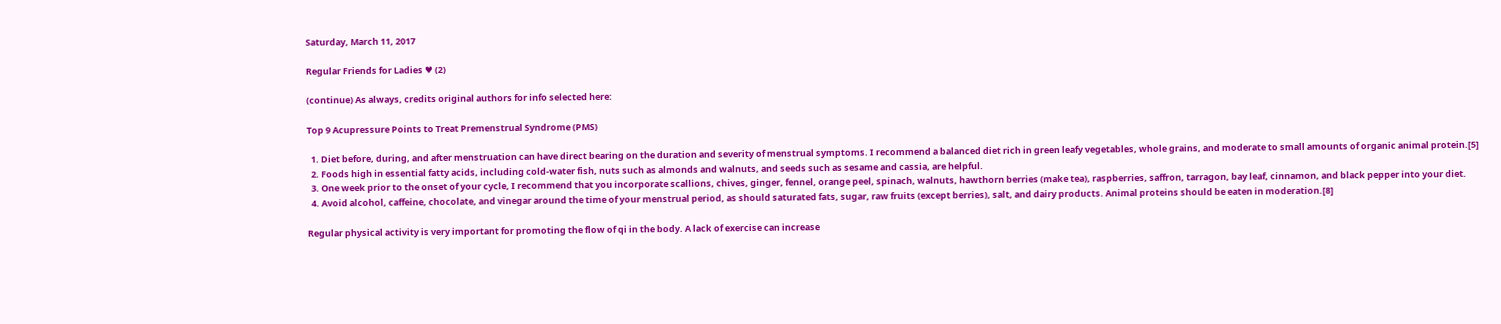Saturday, March 11, 2017

Regular Friends for Ladies ♥ (2)

(continue) As always, credits original authors for info selected here:

Top 9 Acupressure Points to Treat Premenstrual Syndrome (PMS)

  1. Diet before, during, and after menstruation can have direct bearing on the duration and severity of menstrual symptoms. I recommend a balanced diet rich in green leafy vegetables, whole grains, and moderate to small amounts of organic animal protein.[5]
  2. Foods high in essential fatty acids, including cold-water fish, nuts such as almonds and walnuts, and seeds such as sesame and cassia, are helpful.
  3. One week prior to the onset of your cycle, I recommend that you incorporate scallions, chives, ginger, fennel, orange peel, spinach, walnuts, hawthorn berries (make tea), raspberries, saffron, tarragon, bay leaf, cinnamon, and black pepper into your diet.
  4. Avoid alcohol, caffeine, chocolate, and vinegar around the time of your menstrual period, as should saturated fats, sugar, raw fruits (except berries), salt, and dairy products. Animal proteins should be eaten in moderation.[8]

Regular physical activity is very important for promoting the flow of qi in the body. A lack of exercise can increase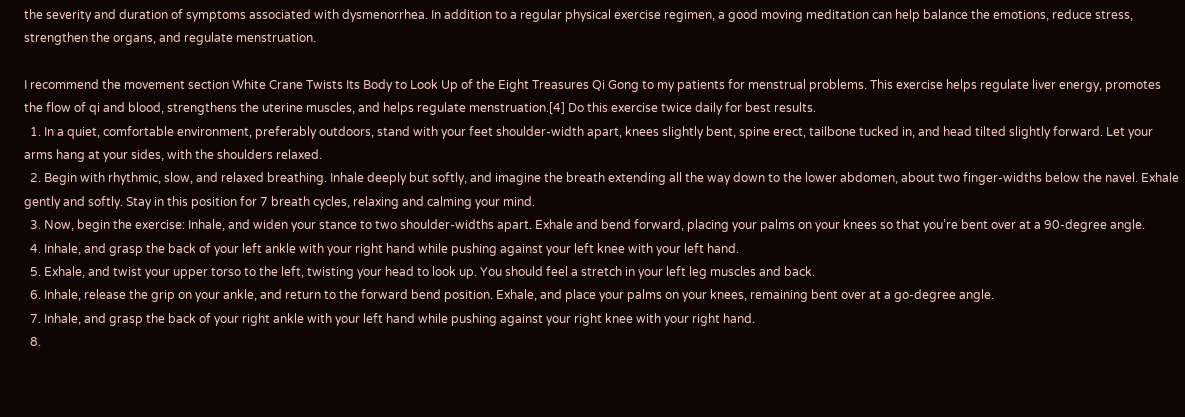the severity and duration of symptoms associated with dysmenorrhea. In addition to a regular physical exercise regimen, a good moving meditation can help balance the emotions, reduce stress, strengthen the organs, and regulate menstruation.

I recommend the movement section White Crane Twists Its Body to Look Up of the Eight Treasures Qi Gong to my patients for menstrual problems. This exercise helps regulate liver energy, promotes the flow of qi and blood, strengthens the uterine muscles, and helps regulate menstruation.[4] Do this exercise twice daily for best results.
  1. In a quiet, comfortable environment, preferably outdoors, stand with your feet shoulder-width apart, knees slightly bent, spine erect, tailbone tucked in, and head tilted slightly forward. Let your arms hang at your sides, with the shoulders relaxed.
  2. Begin with rhythmic, slow, and relaxed breathing. Inhale deeply but softly, and imagine the breath extending all the way down to the lower abdomen, about two finger-widths below the navel. Exhale gently and softly. Stay in this position for 7 breath cycles, relaxing and calming your mind.
  3. Now, begin the exercise: Inhale, and widen your stance to two shoulder-widths apart. Exhale and bend forward, placing your palms on your knees so that you’re bent over at a 90-degree angle.
  4. Inhale, and grasp the back of your left ankle with your right hand while pushing against your left knee with your left hand.
  5. Exhale, and twist your upper torso to the left, twisting your head to look up. You should feel a stretch in your left leg muscles and back.
  6. Inhale, release the grip on your ankle, and return to the forward bend position. Exhale, and place your palms on your knees, remaining bent over at a go-degree angle.
  7. Inhale, and grasp the back of your right ankle with your left hand while pushing against your right knee with your right hand.
  8.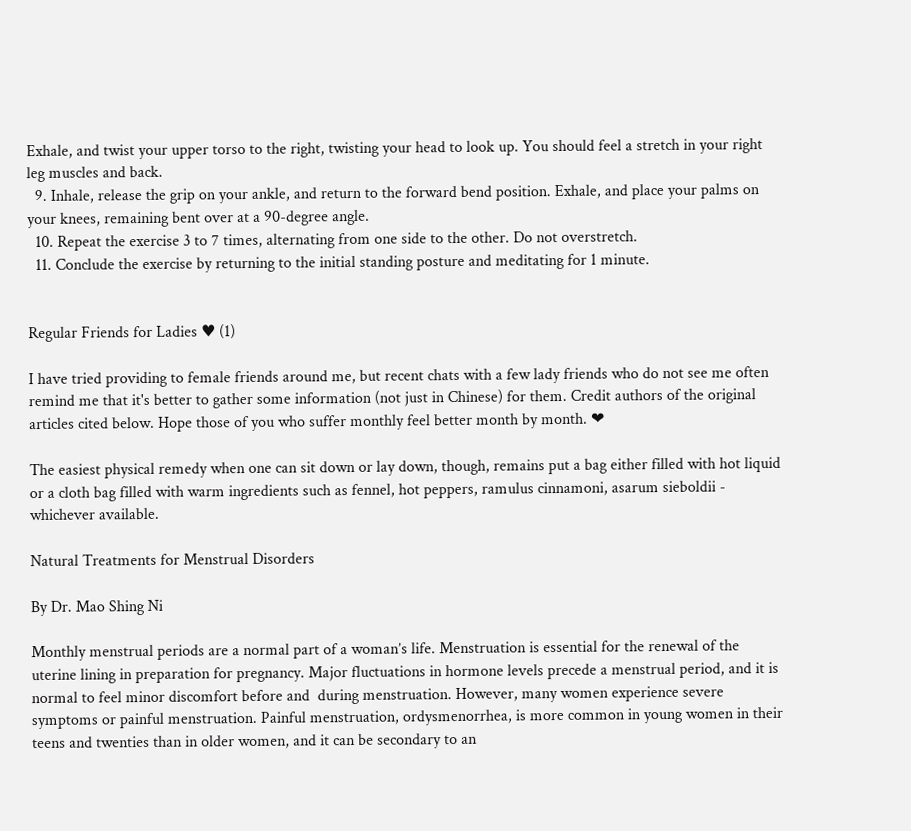Exhale, and twist your upper torso to the right, twisting your head to look up. You should feel a stretch in your right leg muscles and back.
  9. Inhale, release the grip on your ankle, and return to the forward bend position. Exhale, and place your palms on your knees, remaining bent over at a 90-degree angle.
  10. Repeat the exercise 3 to 7 times, alternating from one side to the other. Do not overstretch.
  11. Conclude the exercise by returning to the initial standing posture and meditating for 1 minute.


Regular Friends for Ladies ♥ (1)

I have tried providing to female friends around me, but recent chats with a few lady friends who do not see me often remind me that it's better to gather some information (not just in Chinese) for them. Credit authors of the original articles cited below. Hope those of you who suffer monthly feel better month by month. ❤

The easiest physical remedy when one can sit down or lay down, though, remains put a bag either filled with hot liquid or a cloth bag filled with warm ingredients such as fennel, hot peppers, ramulus cinnamoni, asarum sieboldii - whichever available.

Natural Treatments for Menstrual Disorders

By Dr. Mao Shing Ni

Monthly menstrual periods are a normal part of a woman’s life. Menstruation is essential for the renewal of the uterine lining in preparation for pregnancy. Major fluctuations in hormone levels precede a menstrual period, and it is normal to feel minor discomfort before and  during menstruation. However, many women experience severe symptoms or painful menstruation. Painful menstruation, ordysmenorrhea, is more common in young women in their teens and twenties than in older women, and it can be secondary to an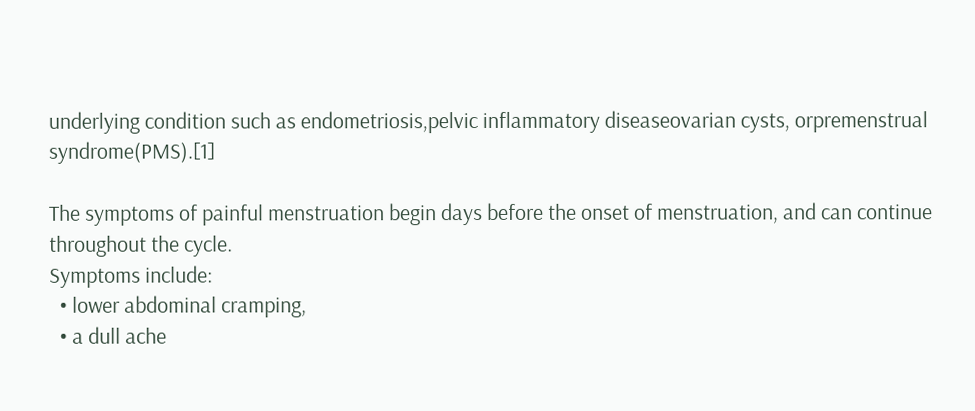underlying condition such as endometriosis,pelvic inflammatory diseaseovarian cysts, orpremenstrual syndrome(PMS).[1]

The symptoms of painful menstruation begin days before the onset of menstruation, and can continue throughout the cycle.
Symptoms include:
  • lower abdominal cramping,
  • a dull ache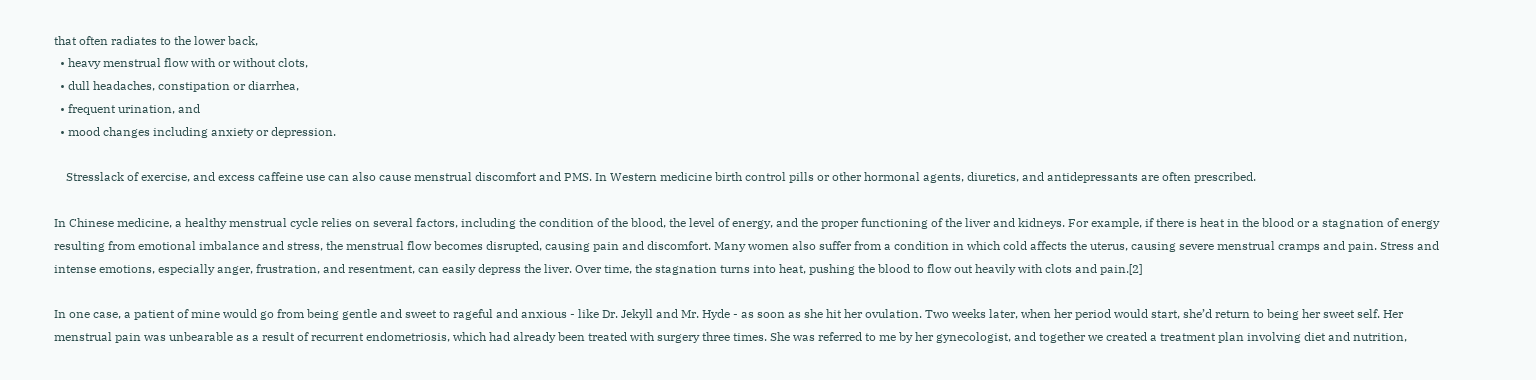that often radiates to the lower back,
  • heavy menstrual flow with or without clots,
  • dull headaches, constipation or diarrhea,
  • frequent urination, and
  • mood changes including anxiety or depression.

    Stresslack of exercise, and excess caffeine use can also cause menstrual discomfort and PMS. In Western medicine birth control pills or other hormonal agents, diuretics, and antidepressants are often prescribed.

In Chinese medicine, a healthy menstrual cycle relies on several factors, including the condition of the blood, the level of energy, and the proper functioning of the liver and kidneys. For example, if there is heat in the blood or a stagnation of energy resulting from emotional imbalance and stress, the menstrual flow becomes disrupted, causing pain and discomfort. Many women also suffer from a condition in which cold affects the uterus, causing severe menstrual cramps and pain. Stress and intense emotions, especially anger, frustration, and resentment, can easily depress the liver. Over time, the stagnation turns into heat, pushing the blood to flow out heavily with clots and pain.[2]

In one case, a patient of mine would go from being gentle and sweet to rageful and anxious - like Dr. Jekyll and Mr. Hyde - as soon as she hit her ovulation. Two weeks later, when her period would start, she’d return to being her sweet self. Her menstrual pain was unbearable as a result of recurrent endometriosis, which had already been treated with surgery three times. She was referred to me by her gynecologist, and together we created a treatment plan involving diet and nutrition,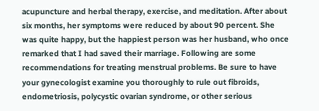acupuncture and herbal therapy, exercise, and meditation. After about six months, her symptoms were reduced by about 90 percent. She was quite happy, but the happiest person was her husband, who once remarked that I had saved their marriage. Following are some recommendations for treating menstrual problems. Be sure to have your gynecologist examine you thoroughly to rule out fibroids, endometriosis, polycystic ovarian syndrome, or other serious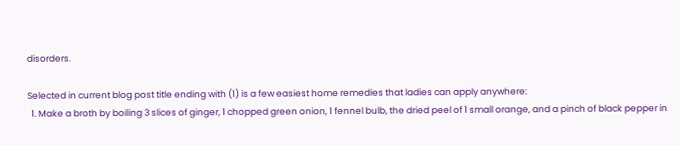disorders.

Selected in current blog post title ending with (1) is a few easiest home remedies that ladies can apply anywhere:
  1. Make a broth by boiling 3 slices of ginger, 1 chopped green onion, 1 fennel bulb, the dried peel of 1 small orange, and a pinch of black pepper in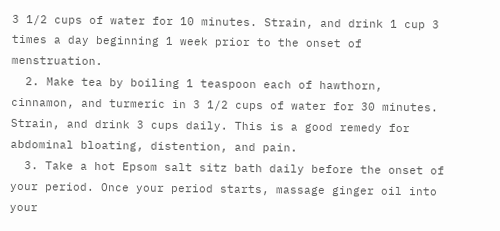3 1/2 cups of water for 10 minutes. Strain, and drink 1 cup 3 times a day beginning 1 week prior to the onset of menstruation.
  2. Make tea by boiling 1 teaspoon each of hawthorn, cinnamon, and turmeric in 3 1/2 cups of water for 30 minutes. Strain, and drink 3 cups daily. This is a good remedy for abdominal bloating, distention, and pain.
  3. Take a hot Epsom salt sitz bath daily before the onset of your period. Once your period starts, massage ginger oil into your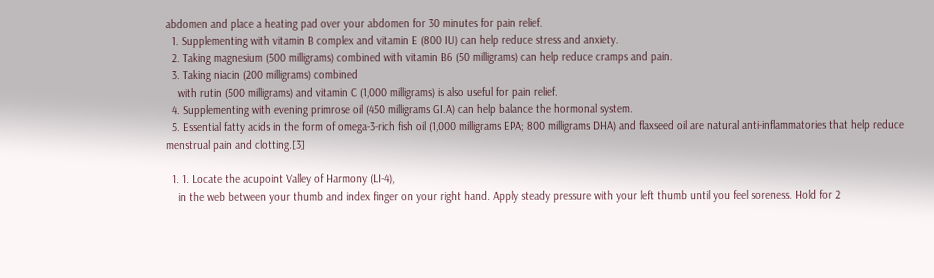abdomen and place a heating pad over your abdomen for 30 minutes for pain relief.
  1. Supplementing with vitamin B complex and vitamin E (800 IU) can help reduce stress and anxiety.
  2. Taking magnesium (500 milligrams) combined with vitamin B6 (50 milligrams) can help reduce cramps and pain.
  3. Taking niacin (200 milligrams) combined
    with rutin (500 milligrams) and vitamin C (1,000 milligrams) is also useful for pain relief.
  4. Supplementing with evening primrose oil (450 milligrams GI.A) can help balance the hormonal system.
  5. Essential fatty acids in the form of omega-3-rich fish oil (1,000 milligrams EPA; 800 milligrams DHA) and flaxseed oil are natural anti-inflammatories that help reduce menstrual pain and clotting.[3]

  1. 1. Locate the acupoint Valley of Harmony (LI-4),
    in the web between your thumb and index finger on your right hand. Apply steady pressure with your left thumb until you feel soreness. Hold for 2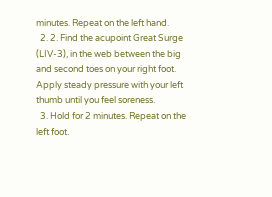minutes. Repeat on the left hand.
  2. 2. Find the acupoint Great Surge (LIV-3), in the web between the big and second toes on your right foot. Apply steady pressure with your left thumb until you feel soreness.
  3. Hold for 2 minutes. Repeat on the left foot.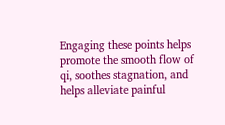Engaging these points helps promote the smooth flow of qi, soothes stagnation, and helps alleviate painful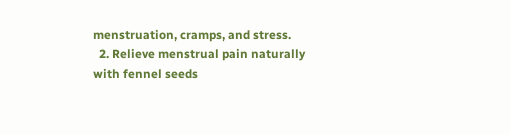menstruation, cramps, and stress.
  2. Relieve menstrual pain naturally with fennel seeds